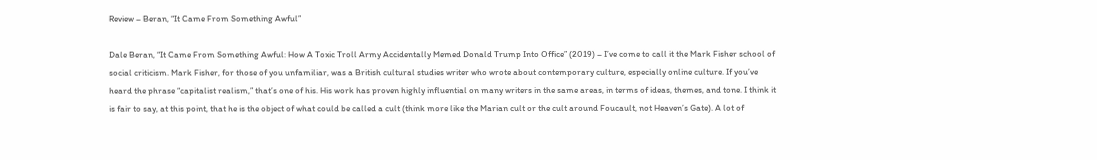Review – Beran, “It Came From Something Awful”

Dale Beran, “It Came From Something Awful: How A Toxic Troll Army Accidentally Memed Donald Trump Into Office” (2019) – I’ve come to call it the Mark Fisher school of social criticism. Mark Fisher, for those of you unfamiliar, was a British cultural studies writer who wrote about contemporary culture, especially online culture. If you’ve heard the phrase “capitalist realism,” that’s one of his. His work has proven highly influential on many writers in the same areas, in terms of ideas, themes, and tone. I think it is fair to say, at this point, that he is the object of what could be called a cult (think more like the Marian cult or the cult around Foucault, not Heaven’s Gate). A lot of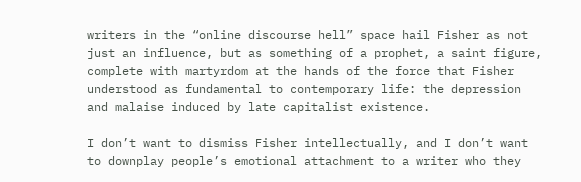writers in the “online discourse hell” space hail Fisher as not just an influence, but as something of a prophet, a saint figure, complete with martyrdom at the hands of the force that Fisher understood as fundamental to contemporary life: the depression and malaise induced by late capitalist existence.

I don’t want to dismiss Fisher intellectually, and I don’t want to downplay people’s emotional attachment to a writer who they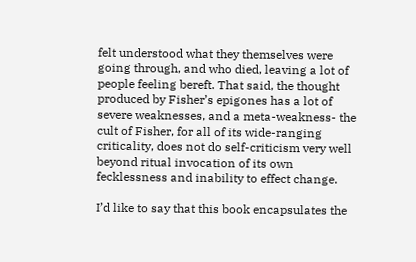felt understood what they themselves were going through, and who died, leaving a lot of people feeling bereft. That said, the thought produced by Fisher’s epigones has a lot of severe weaknesses, and a meta-weakness- the cult of Fisher, for all of its wide-ranging criticality, does not do self-criticism very well beyond ritual invocation of its own fecklessness and inability to effect change.

I’d like to say that this book encapsulates the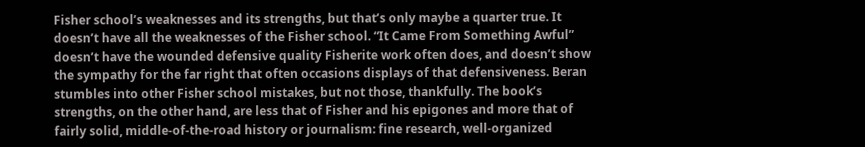Fisher school’s weaknesses and its strengths, but that’s only maybe a quarter true. It doesn’t have all the weaknesses of the Fisher school. “It Came From Something Awful” doesn’t have the wounded defensive quality Fisherite work often does, and doesn’t show the sympathy for the far right that often occasions displays of that defensiveness. Beran stumbles into other Fisher school mistakes, but not those, thankfully. The book’s strengths, on the other hand, are less that of Fisher and his epigones and more that of fairly solid, middle-of-the-road history or journalism: fine research, well-organized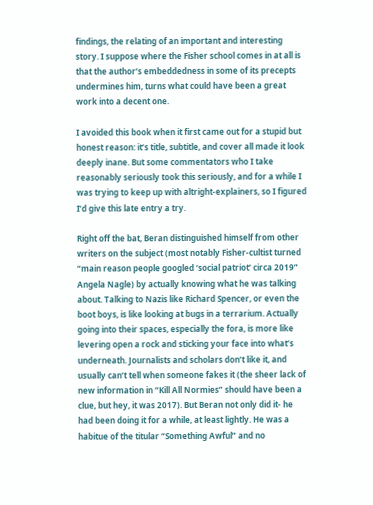findings, the relating of an important and interesting story. I suppose where the Fisher school comes in at all is that the author’s embeddedness in some of its precepts undermines him, turns what could have been a great work into a decent one.

I avoided this book when it first came out for a stupid but honest reason: it’s title, subtitle, and cover all made it look deeply inane. But some commentators who I take reasonably seriously took this seriously, and for a while I was trying to keep up with altright-explainers, so I figured I’d give this late entry a try.

Right off the bat, Beran distinguished himself from other writers on the subject (most notably Fisher-cultist turned “main reason people googled ‘social patriot’ circa 2019” Angela Nagle) by actually knowing what he was talking about. Talking to Nazis like Richard Spencer, or even the boot boys, is like looking at bugs in a terrarium. Actually going into their spaces, especially the fora, is more like levering open a rock and sticking your face into what’s underneath. Journalists and scholars don’t like it, and usually can’t tell when someone fakes it (the sheer lack of new information in “Kill All Normies” should have been a clue, but hey, it was 2017). But Beran not only did it- he had been doing it for a while, at least lightly. He was a habitue of the titular “Something Awful” and no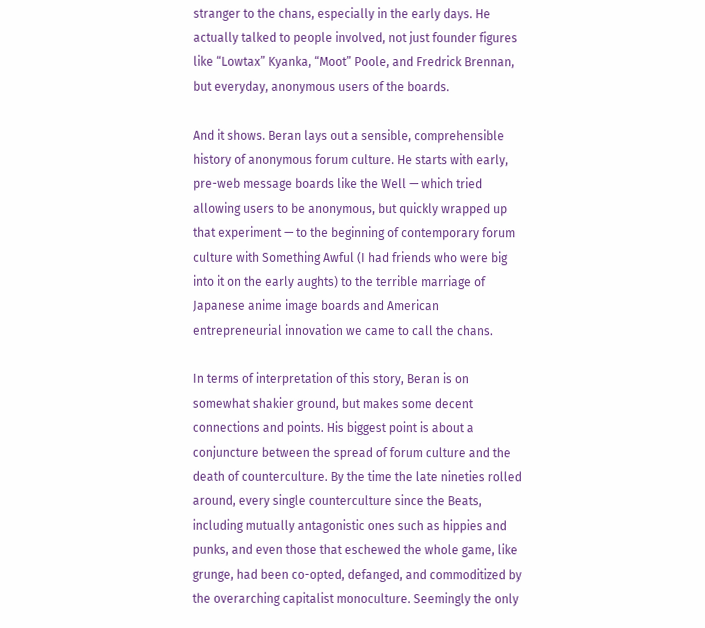stranger to the chans, especially in the early days. He actually talked to people involved, not just founder figures like “Lowtax” Kyanka, “Moot” Poole, and Fredrick Brennan, but everyday, anonymous users of the boards.

And it shows. Beran lays out a sensible, comprehensible history of anonymous forum culture. He starts with early, pre-web message boards like the Well — which tried allowing users to be anonymous, but quickly wrapped up that experiment — to the beginning of contemporary forum culture with Something Awful (I had friends who were big into it on the early aughts) to the terrible marriage of Japanese anime image boards and American entrepreneurial innovation we came to call the chans.

In terms of interpretation of this story, Beran is on somewhat shakier ground, but makes some decent connections and points. His biggest point is about a conjuncture between the spread of forum culture and the death of counterculture. By the time the late nineties rolled around, every single counterculture since the Beats, including mutually antagonistic ones such as hippies and punks, and even those that eschewed the whole game, like grunge, had been co-opted, defanged, and commoditized by the overarching capitalist monoculture. Seemingly the only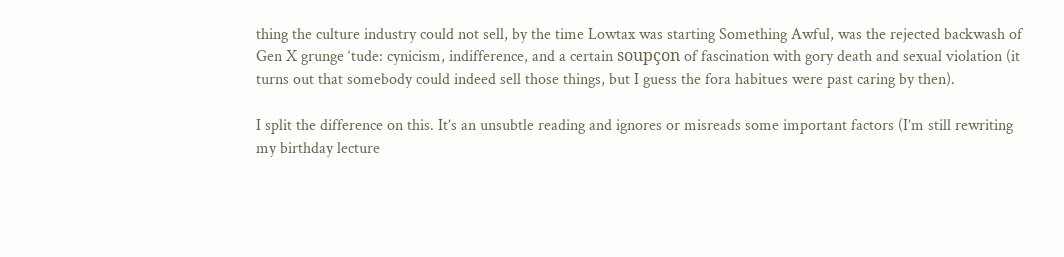thing the culture industry could not sell, by the time Lowtax was starting Something Awful, was the rejected backwash of Gen X grunge ‘tude: cynicism, indifference, and a certain soupçon of fascination with gory death and sexual violation (it turns out that somebody could indeed sell those things, but I guess the fora habitues were past caring by then).

I split the difference on this. It’s an unsubtle reading and ignores or misreads some important factors (I’m still rewriting my birthday lecture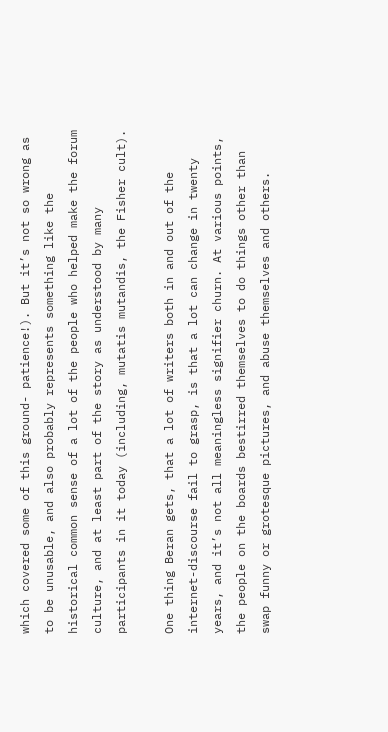which covered some of this ground- patience!). But it’s not so wrong as to be unusable, and also probably represents something like the historical common sense of a lot of the people who helped make the forum culture, and at least part of the story as understood by many participants in it today (including, mutatis mutandis, the Fisher cult).

One thing Beran gets, that a lot of writers both in and out of the internet-discourse fail to grasp, is that a lot can change in twenty years, and it’s not all meaningless signifier churn. At various points, the people on the boards bestirred themselves to do things other than swap funny or grotesque pictures, and abuse themselves and others.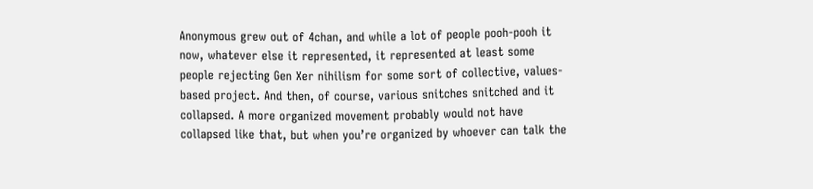Anonymous grew out of 4chan, and while a lot of people pooh-pooh it now, whatever else it represented, it represented at least some people rejecting Gen Xer nihilism for some sort of collective, values-based project. And then, of course, various snitches snitched and it collapsed. A more organized movement probably would not have collapsed like that, but when you’re organized by whoever can talk the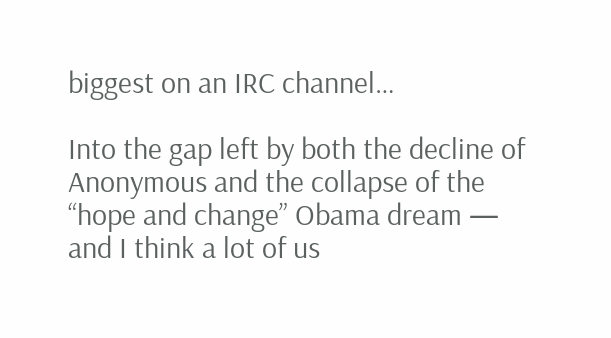biggest on an IRC channel…

Into the gap left by both the decline of Anonymous and the collapse of the “hope and change” Obama dream — and I think a lot of us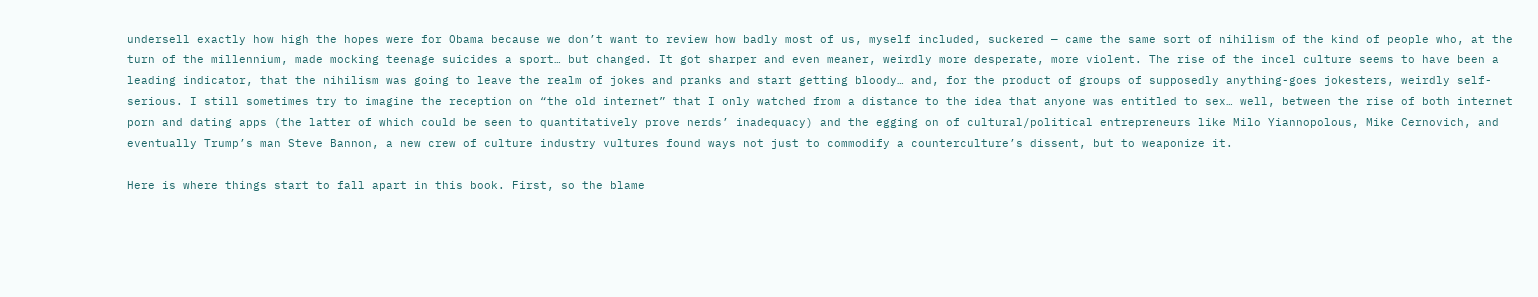undersell exactly how high the hopes were for Obama because we don’t want to review how badly most of us, myself included, suckered — came the same sort of nihilism of the kind of people who, at the turn of the millennium, made mocking teenage suicides a sport… but changed. It got sharper and even meaner, weirdly more desperate, more violent. The rise of the incel culture seems to have been a leading indicator, that the nihilism was going to leave the realm of jokes and pranks and start getting bloody… and, for the product of groups of supposedly anything-goes jokesters, weirdly self-serious. I still sometimes try to imagine the reception on “the old internet” that I only watched from a distance to the idea that anyone was entitled to sex… well, between the rise of both internet porn and dating apps (the latter of which could be seen to quantitatively prove nerds’ inadequacy) and the egging on of cultural/political entrepreneurs like Milo Yiannopolous, Mike Cernovich, and eventually Trump’s man Steve Bannon, a new crew of culture industry vultures found ways not just to commodify a counterculture’s dissent, but to weaponize it.

Here is where things start to fall apart in this book. First, so the blame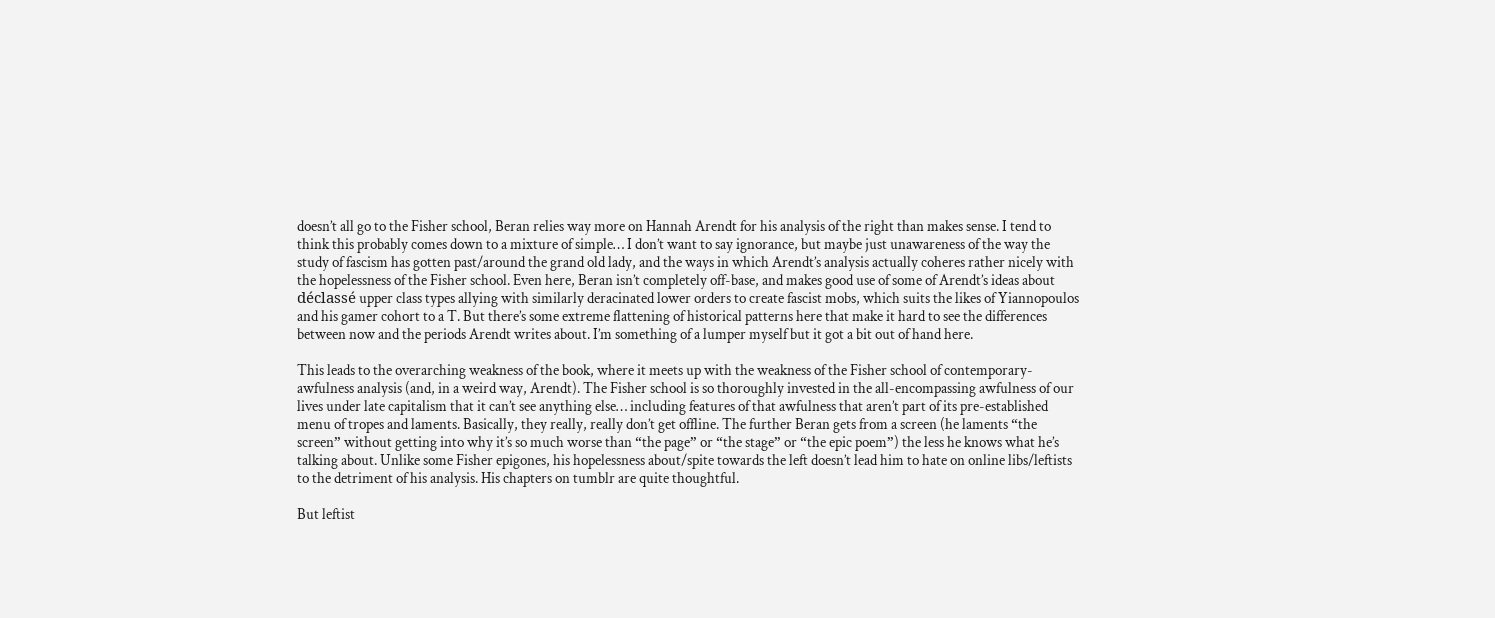doesn’t all go to the Fisher school, Beran relies way more on Hannah Arendt for his analysis of the right than makes sense. I tend to think this probably comes down to a mixture of simple… I don’t want to say ignorance, but maybe just unawareness of the way the study of fascism has gotten past/around the grand old lady, and the ways in which Arendt’s analysis actually coheres rather nicely with the hopelessness of the Fisher school. Even here, Beran isn’t completely off-base, and makes good use of some of Arendt’s ideas about déclassé upper class types allying with similarly deracinated lower orders to create fascist mobs, which suits the likes of Yiannopoulos and his gamer cohort to a T. But there’s some extreme flattening of historical patterns here that make it hard to see the differences between now and the periods Arendt writes about. I’m something of a lumper myself but it got a bit out of hand here.

This leads to the overarching weakness of the book, where it meets up with the weakness of the Fisher school of contemporary-awfulness analysis (and, in a weird way, Arendt). The Fisher school is so thoroughly invested in the all-encompassing awfulness of our lives under late capitalism that it can’t see anything else… including features of that awfulness that aren’t part of its pre-established menu of tropes and laments. Basically, they really, really don’t get offline. The further Beran gets from a screen (he laments “the screen” without getting into why it’s so much worse than “the page” or “the stage” or “the epic poem”) the less he knows what he’s talking about. Unlike some Fisher epigones, his hopelessness about/spite towards the left doesn’t lead him to hate on online libs/leftists to the detriment of his analysis. His chapters on tumblr are quite thoughtful.

But leftist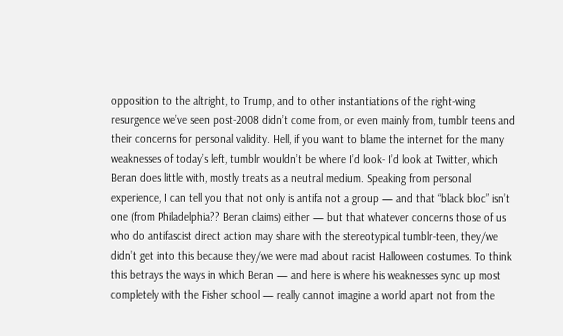opposition to the altright, to Trump, and to other instantiations of the right-wing resurgence we’ve seen post-2008 didn’t come from, or even mainly from, tumblr teens and their concerns for personal validity. Hell, if you want to blame the internet for the many weaknesses of today’s left, tumblr wouldn’t be where I’d look- I’d look at Twitter, which Beran does little with, mostly treats as a neutral medium. Speaking from personal experience, I can tell you that not only is antifa not a group — and that “black bloc” isn’t one (from Philadelphia?? Beran claims) either — but that whatever concerns those of us who do antifascist direct action may share with the stereotypical tumblr-teen, they/we didn’t get into this because they/we were mad about racist Halloween costumes. To think this betrays the ways in which Beran — and here is where his weaknesses sync up most completely with the Fisher school — really cannot imagine a world apart not from the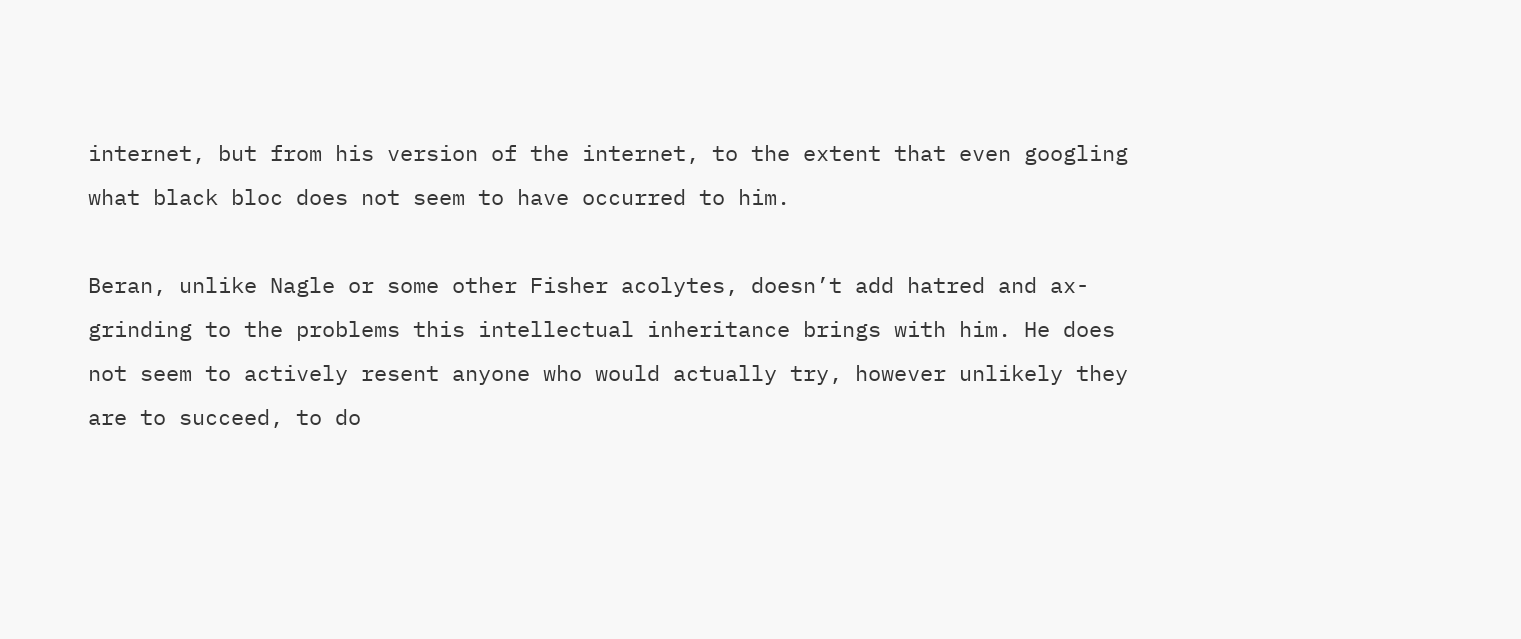internet, but from his version of the internet, to the extent that even googling what black bloc does not seem to have occurred to him.

Beran, unlike Nagle or some other Fisher acolytes, doesn’t add hatred and ax-grinding to the problems this intellectual inheritance brings with him. He does not seem to actively resent anyone who would actually try, however unlikely they are to succeed, to do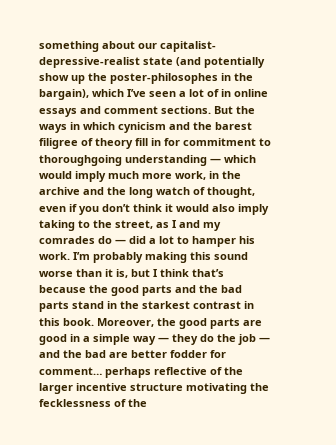something about our capitalist-depressive-realist state (and potentially show up the poster-philosophes in the bargain), which I’ve seen a lot of in online essays and comment sections. But the ways in which cynicism and the barest filigree of theory fill in for commitment to thoroughgoing understanding — which would imply much more work, in the archive and the long watch of thought, even if you don’t think it would also imply taking to the street, as I and my comrades do — did a lot to hamper his work. I’m probably making this sound worse than it is, but I think that’s because the good parts and the bad parts stand in the starkest contrast in this book. Moreover, the good parts are good in a simple way — they do the job — and the bad are better fodder for comment… perhaps reflective of the larger incentive structure motivating the fecklessness of the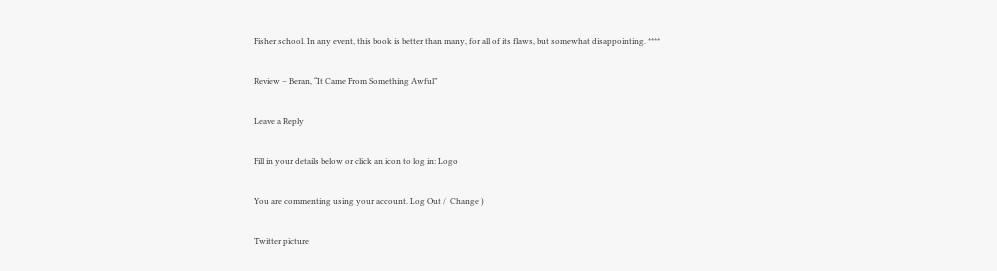Fisher school. In any event, this book is better than many, for all of its flaws, but somewhat disappointing. ****

Review – Beran, “It Came From Something Awful”

Leave a Reply

Fill in your details below or click an icon to log in: Logo

You are commenting using your account. Log Out /  Change )

Twitter picture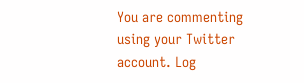You are commenting using your Twitter account. Log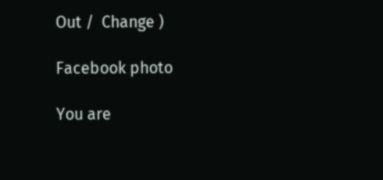Out /  Change )

Facebook photo

You are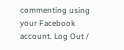commenting using your Facebook account. Log Out /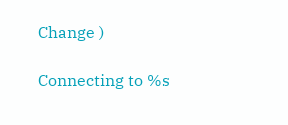Change )

Connecting to %s